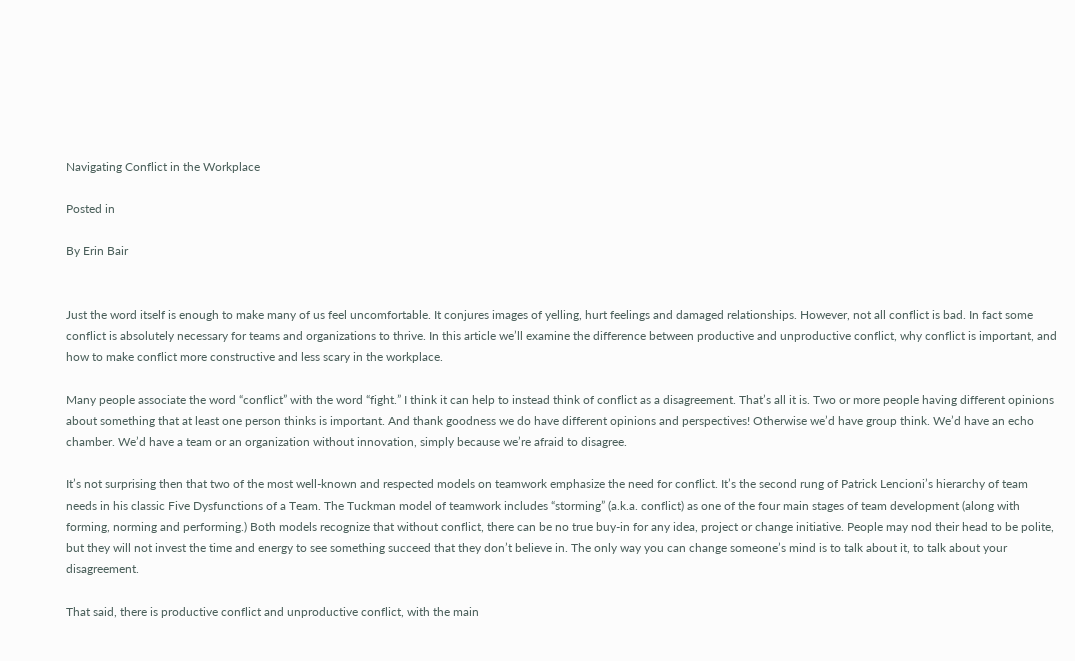Navigating Conflict in the Workplace

Posted in

By Erin Bair


Just the word itself is enough to make many of us feel uncomfortable. It conjures images of yelling, hurt feelings and damaged relationships. However, not all conflict is bad. In fact some conflict is absolutely necessary for teams and organizations to thrive. In this article we’ll examine the difference between productive and unproductive conflict, why conflict is important, and how to make conflict more constructive and less scary in the workplace.

Many people associate the word “conflict” with the word “fight.” I think it can help to instead think of conflict as a disagreement. That’s all it is. Two or more people having different opinions about something that at least one person thinks is important. And thank goodness we do have different opinions and perspectives! Otherwise we’d have group think. We’d have an echo chamber. We’d have a team or an organization without innovation, simply because we’re afraid to disagree.

It’s not surprising then that two of the most well-known and respected models on teamwork emphasize the need for conflict. It’s the second rung of Patrick Lencioni’s hierarchy of team needs in his classic Five Dysfunctions of a Team. The Tuckman model of teamwork includes “storming” (a.k.a. conflict) as one of the four main stages of team development (along with forming, norming and performing.) Both models recognize that without conflict, there can be no true buy-in for any idea, project or change initiative. People may nod their head to be polite, but they will not invest the time and energy to see something succeed that they don’t believe in. The only way you can change someone’s mind is to talk about it, to talk about your disagreement.

That said, there is productive conflict and unproductive conflict, with the main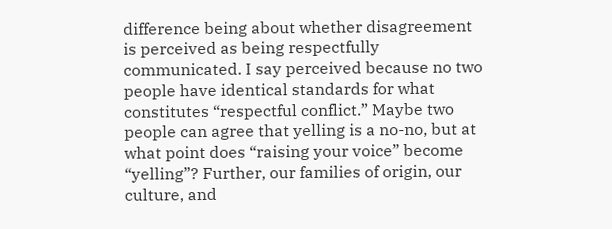difference being about whether disagreement is perceived as being respectfully communicated. I say perceived because no two people have identical standards for what constitutes “respectful conflict.” Maybe two people can agree that yelling is a no-no, but at what point does “raising your voice” become “yelling”? Further, our families of origin, our culture, and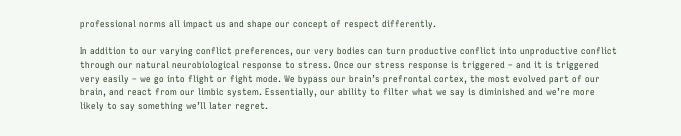professional norms all impact us and shape our concept of respect differently.

In addition to our varying conflict preferences, our very bodies can turn productive conflict into unproductive conflict through our natural neurobiological response to stress. Once our stress response is triggered – and it is triggered very easily – we go into flight or fight mode. We bypass our brain’s prefrontal cortex, the most evolved part of our brain, and react from our limbic system. Essentially, our ability to filter what we say is diminished and we’re more likely to say something we’ll later regret.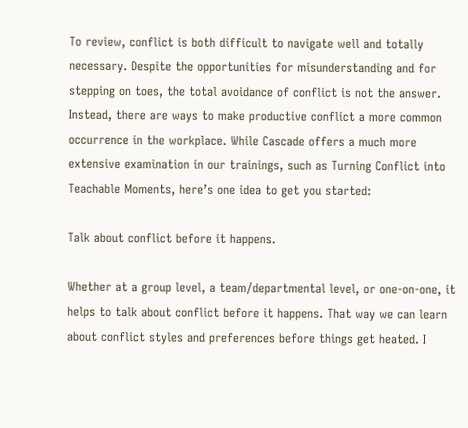To review, conflict is both difficult to navigate well and totally necessary. Despite the opportunities for misunderstanding and for stepping on toes, the total avoidance of conflict is not the answer. Instead, there are ways to make productive conflict a more common occurrence in the workplace. While Cascade offers a much more extensive examination in our trainings, such as Turning Conflict into Teachable Moments, here’s one idea to get you started:

Talk about conflict before it happens.

Whether at a group level, a team/departmental level, or one-on-one, it helps to talk about conflict before it happens. That way we can learn about conflict styles and preferences before things get heated. I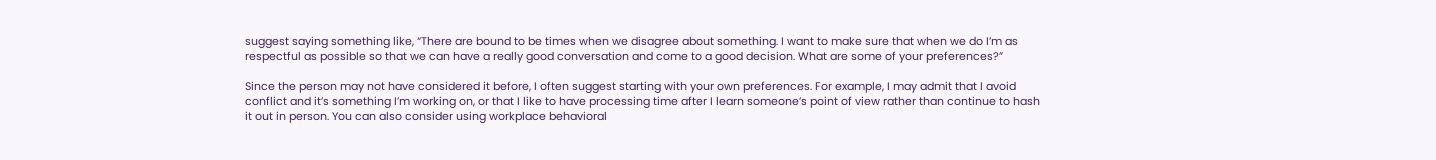suggest saying something like, “There are bound to be times when we disagree about something. I want to make sure that when we do I’m as respectful as possible so that we can have a really good conversation and come to a good decision. What are some of your preferences?”

Since the person may not have considered it before, I often suggest starting with your own preferences. For example, I may admit that I avoid conflict and it’s something I’m working on, or that I like to have processing time after I learn someone’s point of view rather than continue to hash it out in person. You can also consider using workplace behavioral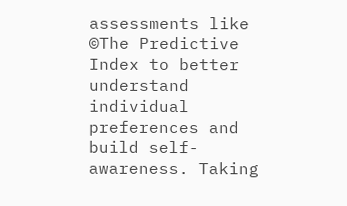assessments like ©The Predictive Index to better understand individual preferences and build self-awareness. Taking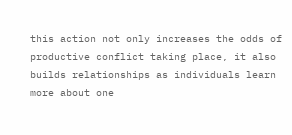this action not only increases the odds of productive conflict taking place, it also builds relationships as individuals learn more about one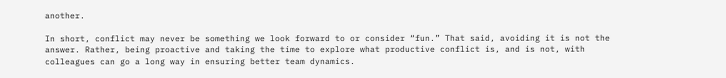another.

In short, conflict may never be something we look forward to or consider “fun.” That said, avoiding it is not the answer. Rather, being proactive and taking the time to explore what productive conflict is, and is not, with colleagues can go a long way in ensuring better team dynamics.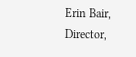Erin Bair, Director,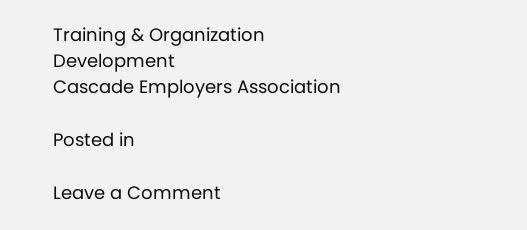Training & Organization Development
Cascade Employers Association

Posted in

Leave a Comment